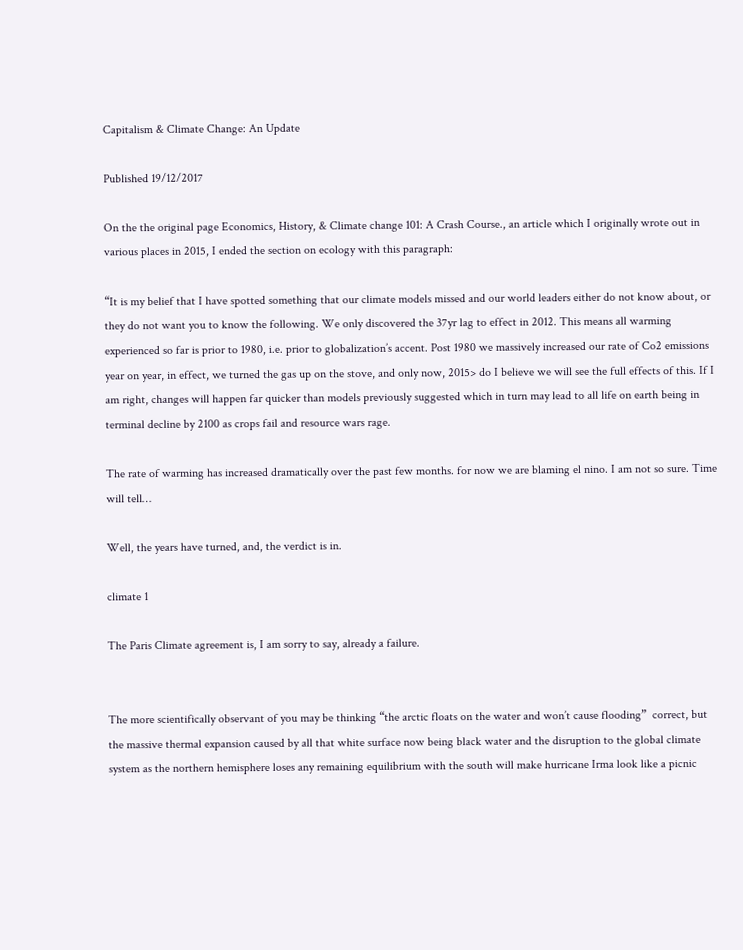Capitalism & Climate Change: An Update

Published 19/12/2017

On the the original page Economics, History, & Climate change 101: A Crash Course., an article which I originally wrote out in various places in 2015, I ended the section on ecology with this paragraph:

“It is my belief that I have spotted something that our climate models missed and our world leaders either do not know about, or they do not want you to know the following. We only discovered the 37yr lag to effect in 2012. This means all warming experienced so far is prior to 1980, i.e. prior to globalization’s accent. Post 1980 we massively increased our rate of Co2 emissions year on year, in effect, we turned the gas up on the stove, and only now, 2015> do I believe we will see the full effects of this. If I am right, changes will happen far quicker than models previously suggested which in turn may lead to all life on earth being in terminal decline by 2100 as crops fail and resource wars rage.

The rate of warming has increased dramatically over the past few months. for now we are blaming el nino. I am not so sure. Time will tell…

Well, the years have turned, and, the verdict is in.

climate 1

The Paris Climate agreement is, I am sorry to say, already a failure.


The more scientifically observant of you may be thinking “the arctic floats on the water and won’t cause flooding”  correct, but the massive thermal expansion caused by all that white surface now being black water and the disruption to the global climate system as the northern hemisphere loses any remaining equilibrium with the south will make hurricane Irma look like a picnic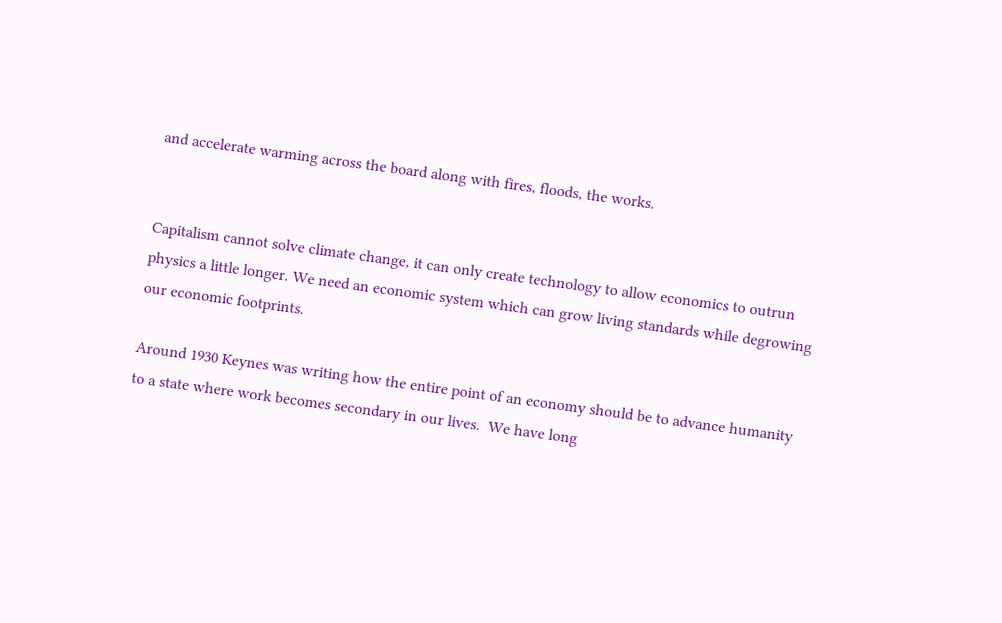and accelerate warming across the board along with fires, floods, the works.


Capitalism cannot solve climate change, it can only create technology to allow economics to outrun physics a little longer. We need an economic system which can grow living standards while degrowing our economic footprints.

Around 1930 Keynes was writing how the entire point of an economy should be to advance humanity to a state where work becomes secondary in our lives.  We have long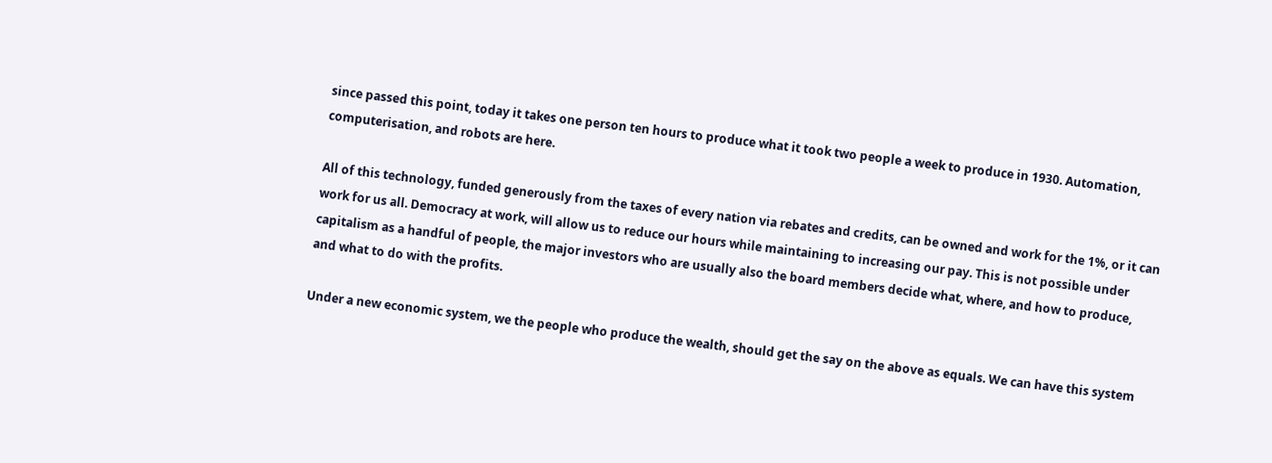since passed this point, today it takes one person ten hours to produce what it took two people a week to produce in 1930. Automation, computerisation, and robots are here.

All of this technology, funded generously from the taxes of every nation via rebates and credits, can be owned and work for the 1%, or it can work for us all. Democracy at work, will allow us to reduce our hours while maintaining to increasing our pay. This is not possible under capitalism as a handful of people, the major investors who are usually also the board members decide what, where, and how to produce, and what to do with the profits.

Under a new economic system, we the people who produce the wealth, should get the say on the above as equals. We can have this system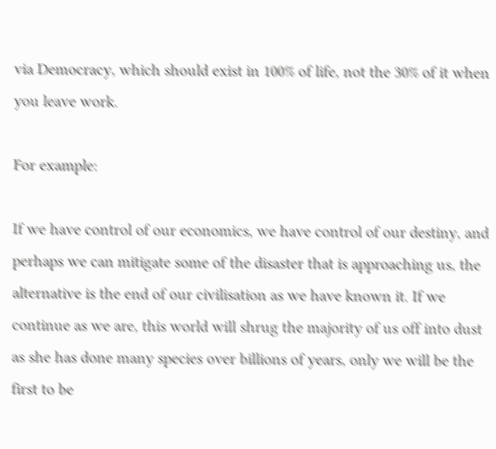via Democracy, which should exist in 100% of life, not the 30% of it when you leave work.

For example:

If we have control of our economics, we have control of our destiny, and perhaps we can mitigate some of the disaster that is approaching us, the alternative is the end of our civilisation as we have known it. If we continue as we are, this world will shrug the majority of us off into dust as she has done many species over billions of years, only we will be the first to be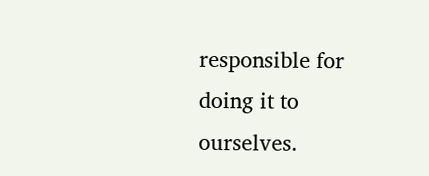responsible for doing it to ourselves.